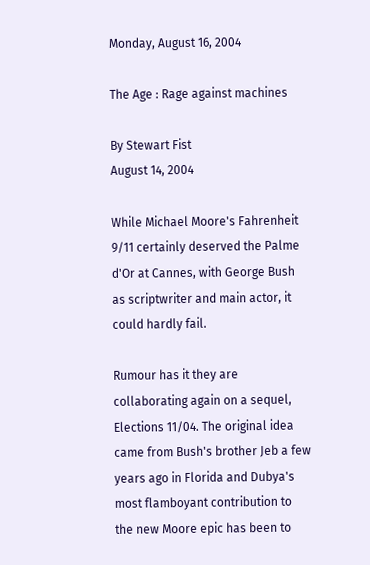Monday, August 16, 2004

The Age : Rage against machines

By Stewart Fist
August 14, 2004

While Michael Moore's Fahrenheit 9/11 certainly deserved the Palme d'Or at Cannes, with George Bush as scriptwriter and main actor, it could hardly fail.

Rumour has it they are collaborating again on a sequel, Elections 11/04. The original idea came from Bush's brother Jeb a few years ago in Florida and Dubya's most flamboyant contribution to the new Moore epic has been to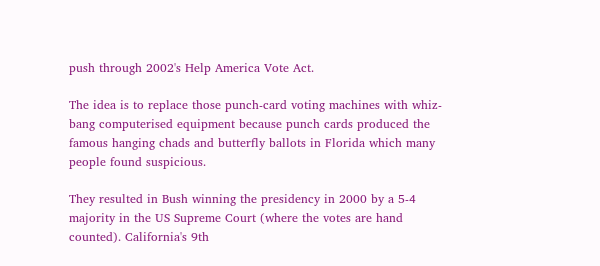push through 2002's Help America Vote Act.

The idea is to replace those punch-card voting machines with whiz-bang computerised equipment because punch cards produced the famous hanging chads and butterfly ballots in Florida which many people found suspicious.

They resulted in Bush winning the presidency in 2000 by a 5-4 majority in the US Supreme Court (where the votes are hand counted). California's 9th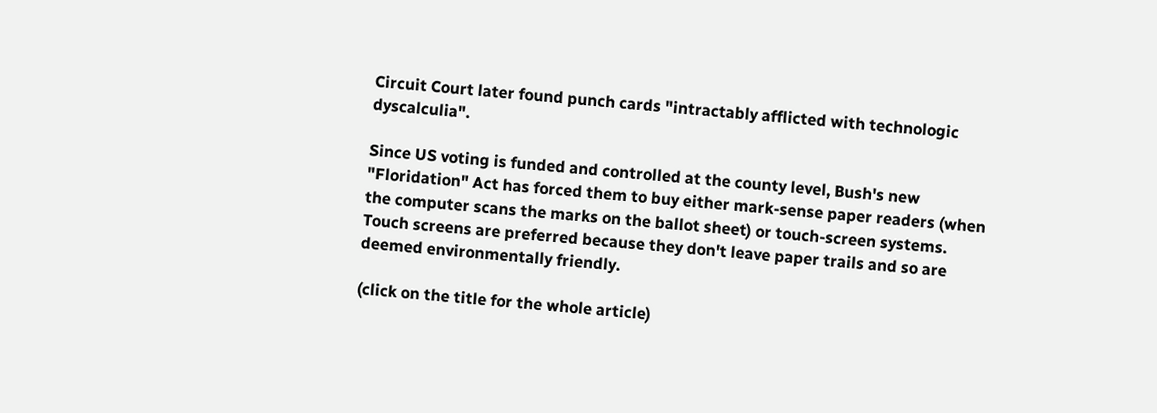Circuit Court later found punch cards "intractably afflicted with technologic dyscalculia".

Since US voting is funded and controlled at the county level, Bush's new "Floridation" Act has forced them to buy either mark-sense paper readers (when the computer scans the marks on the ballot sheet) or touch-screen systems. Touch screens are preferred because they don't leave paper trails and so are deemed environmentally friendly.

(click on the title for the whole article)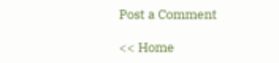Post a Comment

<< Home